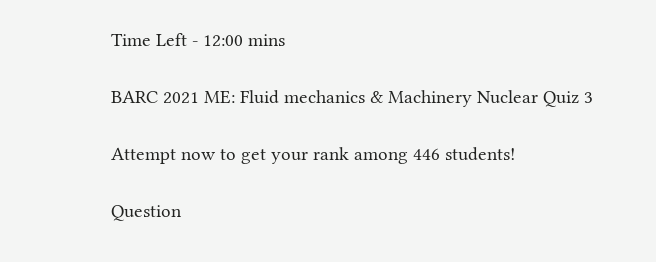Time Left - 12:00 mins

BARC 2021 ME: Fluid mechanics & Machinery Nuclear Quiz 3

Attempt now to get your rank among 446 students!

Question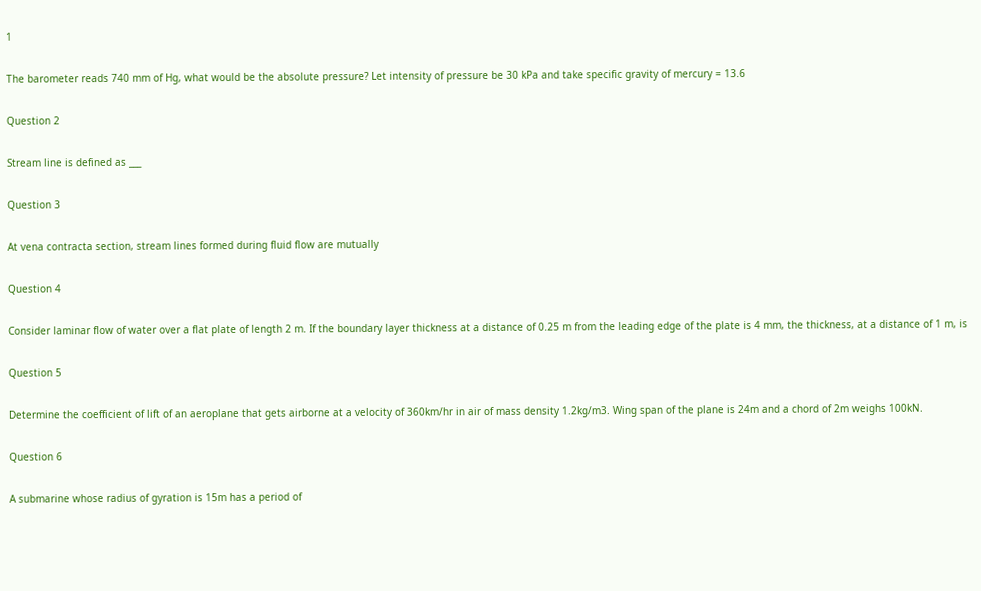1

The barometer reads 740 mm of Hg, what would be the absolute pressure? Let intensity of pressure be 30 kPa and take specific gravity of mercury = 13.6

Question 2

Stream line is defined as ___

Question 3

At vena contracta section, stream lines formed during fluid flow are mutually

Question 4

Consider laminar flow of water over a flat plate of length 2 m. If the boundary layer thickness at a distance of 0.25 m from the leading edge of the plate is 4 mm, the thickness, at a distance of 1 m, is

Question 5

Determine the coefficient of lift of an aeroplane that gets airborne at a velocity of 360km/hr in air of mass density 1.2kg/m3. Wing span of the plane is 24m and a chord of 2m weighs 100kN.

Question 6

A submarine whose radius of gyration is 15m has a period of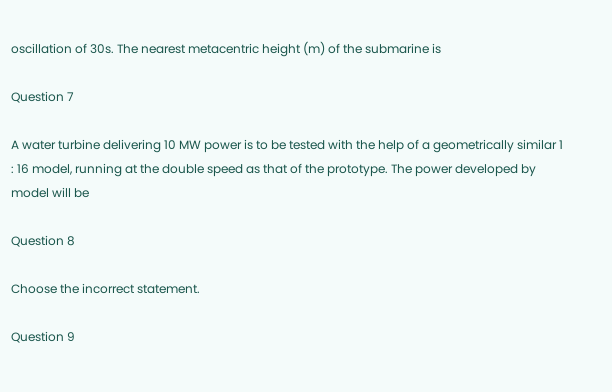oscillation of 30s. The nearest metacentric height (m) of the submarine is

Question 7

A water turbine delivering 10 MW power is to be tested with the help of a geometrically similar 1 : 16 model, running at the double speed as that of the prototype. The power developed by model will be

Question 8

Choose the incorrect statement.

Question 9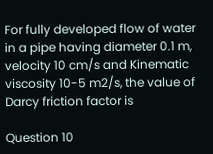For fully developed flow of water in a pipe having diameter 0.1 m, velocity 10 cm/s and Kinematic viscosity 10-5 m2/s, the value of Darcy friction factor is

Question 10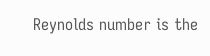Reynolds number is the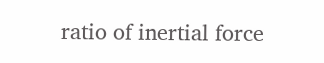ratio of inertial force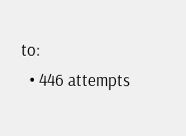to:
  • 446 attempts